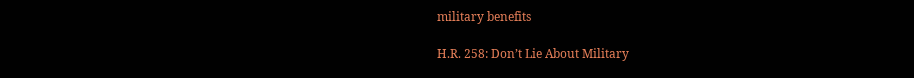military benefits

H.R. 258: Don’t Lie About Military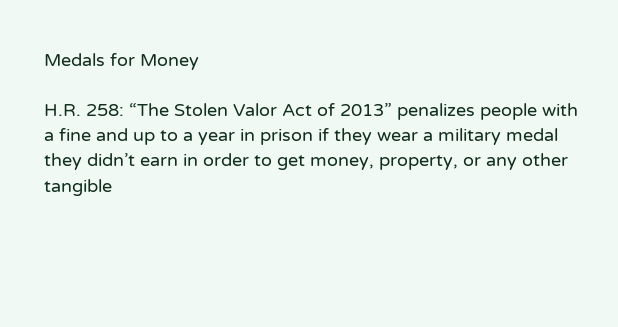Medals for Money

H.R. 258: “The Stolen Valor Act of 2013” penalizes people with a fine and up to a year in prison if they wear a military medal they didn’t earn in order to get money, property, or any other tangible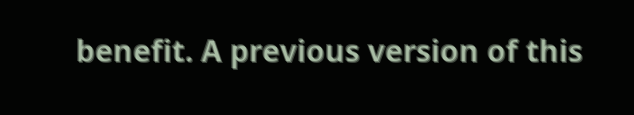benefit. A previous version of this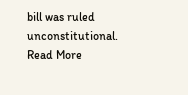bill was ruled unconstitutional. Read More